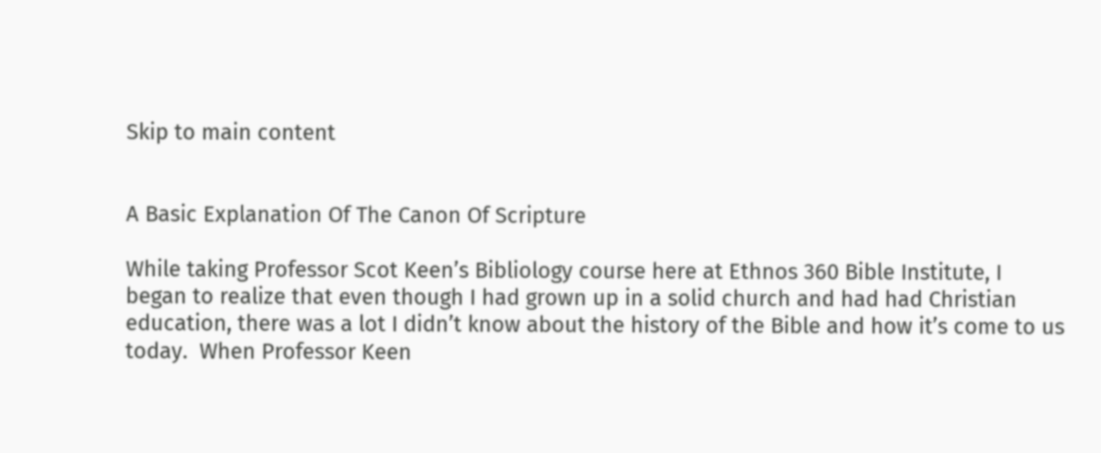Skip to main content


A Basic Explanation Of The Canon Of Scripture

While taking Professor Scot Keen’s Bibliology course here at Ethnos 360 Bible Institute, I began to realize that even though I had grown up in a solid church and had had Christian education, there was a lot I didn’t know about the history of the Bible and how it’s come to us today.  When Professor Keen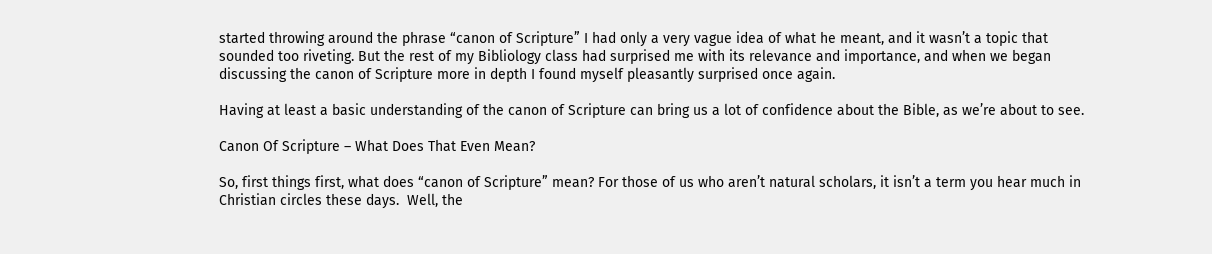started throwing around the phrase “canon of Scripture” I had only a very vague idea of what he meant, and it wasn’t a topic that sounded too riveting. But the rest of my Bibliology class had surprised me with its relevance and importance, and when we began discussing the canon of Scripture more in depth I found myself pleasantly surprised once again.

Having at least a basic understanding of the canon of Scripture can bring us a lot of confidence about the Bible, as we’re about to see.

Canon Of Scripture – What Does That Even Mean?

So, first things first, what does “canon of Scripture” mean? For those of us who aren’t natural scholars, it isn’t a term you hear much in Christian circles these days.  Well, the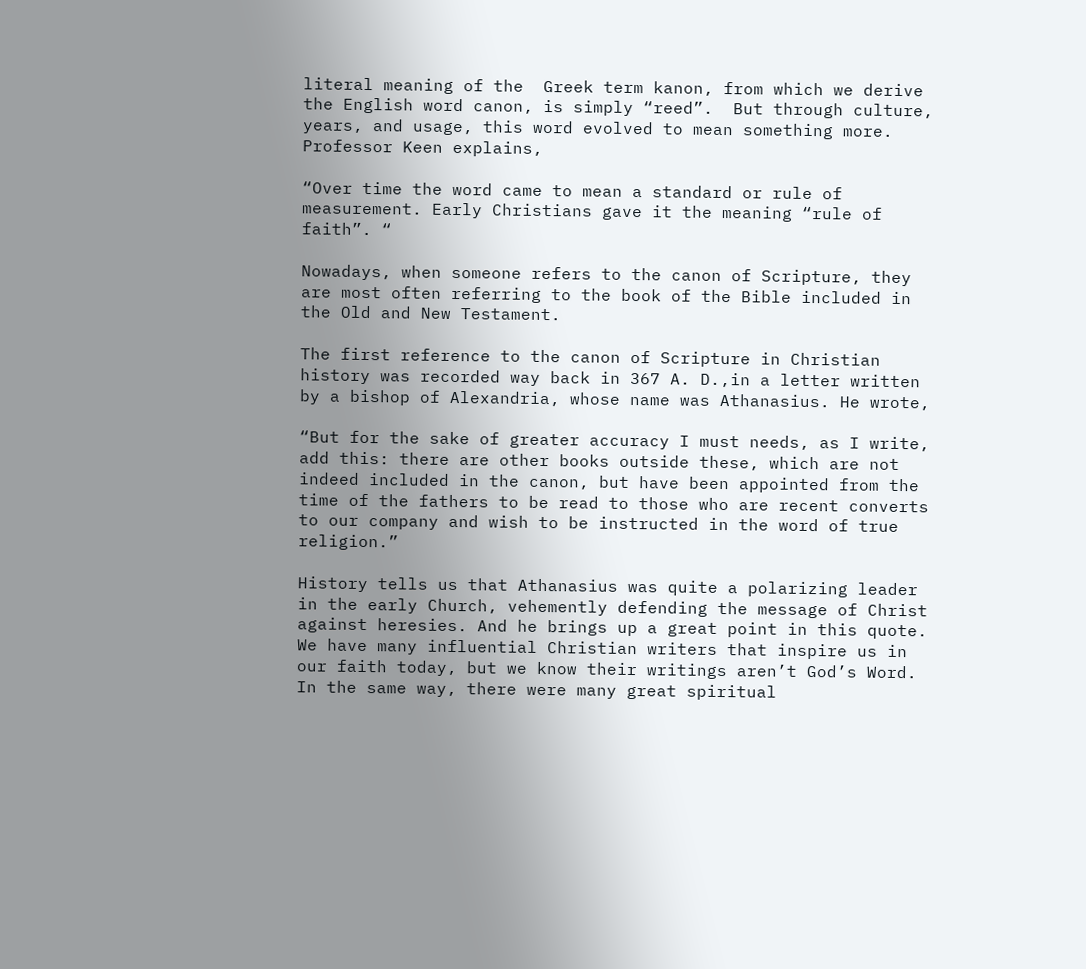literal meaning of the  Greek term kanon, from which we derive the English word canon, is simply “reed”.  But through culture, years, and usage, this word evolved to mean something more. Professor Keen explains,

“Over time the word came to mean a standard or rule of measurement. Early Christians gave it the meaning “rule of faith”. “

Nowadays, when someone refers to the canon of Scripture, they are most often referring to the book of the Bible included in the Old and New Testament.

The first reference to the canon of Scripture in Christian history was recorded way back in 367 A. D.,in a letter written by a bishop of Alexandria, whose name was Athanasius. He wrote,

“But for the sake of greater accuracy I must needs, as I write, add this: there are other books outside these, which are not indeed included in the canon, but have been appointed from the time of the fathers to be read to those who are recent converts to our company and wish to be instructed in the word of true religion.”

History tells us that Athanasius was quite a polarizing leader in the early Church, vehemently defending the message of Christ against heresies. And he brings up a great point in this quote. We have many influential Christian writers that inspire us in our faith today, but we know their writings aren’t God’s Word. In the same way, there were many great spiritual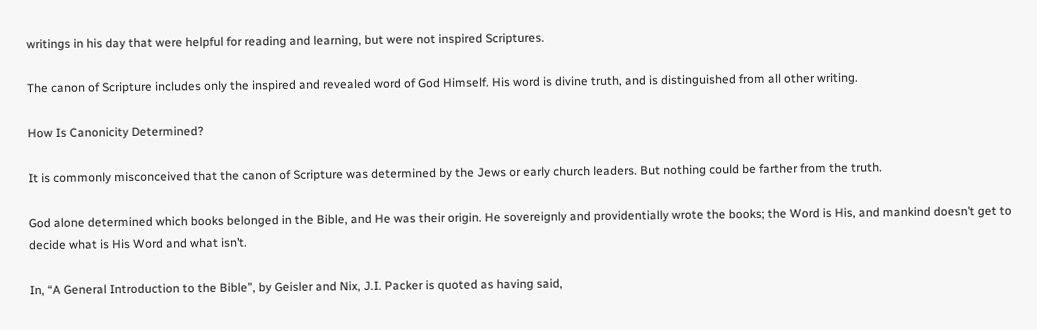writings in his day that were helpful for reading and learning, but were not inspired Scriptures.

The canon of Scripture includes only the inspired and revealed word of God Himself. His word is divine truth, and is distinguished from all other writing.

How Is Canonicity Determined?

It is commonly misconceived that the canon of Scripture was determined by the Jews or early church leaders. But nothing could be farther from the truth.

God alone determined which books belonged in the Bible, and He was their origin. He sovereignly and providentially wrote the books; the Word is His, and mankind doesn’t get to decide what is His Word and what isn’t.

In, “A General Introduction to the Bible”, by Geisler and Nix, J.I. Packer is quoted as having said,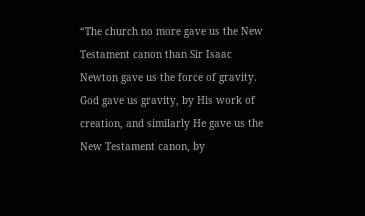“The church no more gave us the New Testament canon than Sir Isaac Newton gave us the force of gravity. God gave us gravity, by His work of creation, and similarly He gave us the New Testament canon, by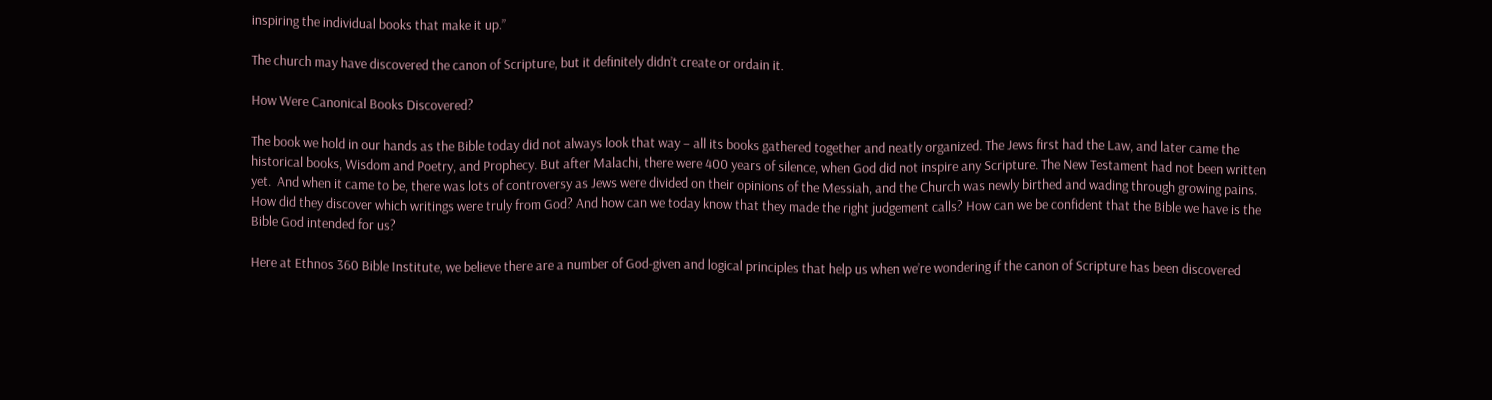inspiring the individual books that make it up.”

The church may have discovered the canon of Scripture, but it definitely didn’t create or ordain it.

How Were Canonical Books Discovered?

The book we hold in our hands as the Bible today did not always look that way – all its books gathered together and neatly organized. The Jews first had the Law, and later came the historical books, Wisdom and Poetry, and Prophecy. But after Malachi, there were 400 years of silence, when God did not inspire any Scripture. The New Testament had not been written yet.  And when it came to be, there was lots of controversy as Jews were divided on their opinions of the Messiah, and the Church was newly birthed and wading through growing pains. How did they discover which writings were truly from God? And how can we today know that they made the right judgement calls? How can we be confident that the Bible we have is the Bible God intended for us?

Here at Ethnos 360 Bible Institute, we believe there are a number of God-given and logical principles that help us when we’re wondering if the canon of Scripture has been discovered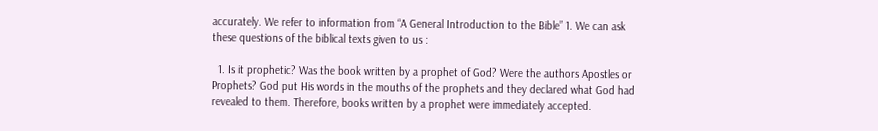accurately. We refer to information from “A General Introduction to the Bible” 1. We can ask these questions of the biblical texts given to us :

  1. Is it prophetic? Was the book written by a prophet of God? Were the authors Apostles or Prophets? God put His words in the mouths of the prophets and they declared what God had revealed to them. Therefore, books written by a prophet were immediately accepted.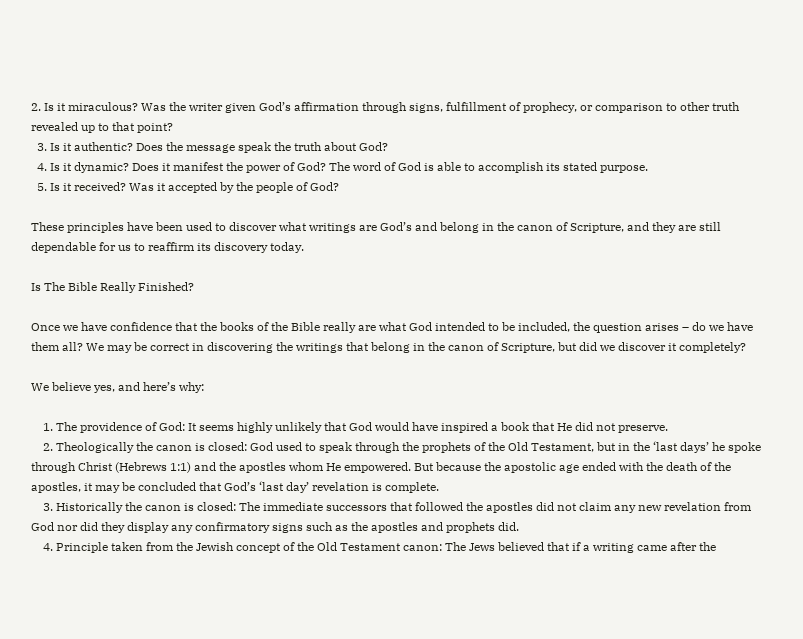2. Is it miraculous? Was the writer given God’s affirmation through signs, fulfillment of prophecy, or comparison to other truth revealed up to that point?
  3. Is it authentic? Does the message speak the truth about God?
  4. Is it dynamic? Does it manifest the power of God? The word of God is able to accomplish its stated purpose.
  5. Is it received? Was it accepted by the people of God?

These principles have been used to discover what writings are God’s and belong in the canon of Scripture, and they are still dependable for us to reaffirm its discovery today.

Is The Bible Really Finished?

Once we have confidence that the books of the Bible really are what God intended to be included, the question arises – do we have them all? We may be correct in discovering the writings that belong in the canon of Scripture, but did we discover it completely?

We believe yes, and here’s why:

    1. The providence of God: It seems highly unlikely that God would have inspired a book that He did not preserve.
    2. Theologically the canon is closed: God used to speak through the prophets of the Old Testament, but in the ‘last days’ he spoke through Christ (Hebrews 1:1) and the apostles whom He empowered. But because the apostolic age ended with the death of the apostles, it may be concluded that God’s ‘last day’ revelation is complete.
    3. Historically the canon is closed: The immediate successors that followed the apostles did not claim any new revelation from God nor did they display any confirmatory signs such as the apostles and prophets did.
    4. Principle taken from the Jewish concept of the Old Testament canon: The Jews believed that if a writing came after the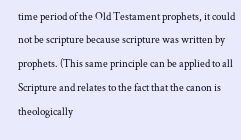time period of the Old Testament prophets, it could not be scripture because scripture was written by prophets. (This same principle can be applied to all Scripture and relates to the fact that the canon is theologically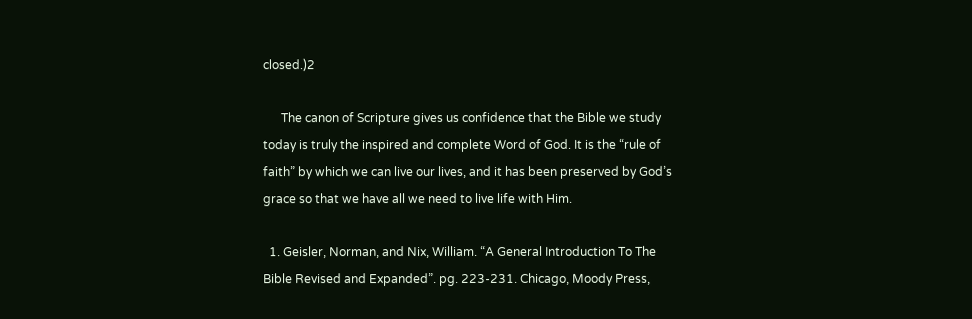closed.)2

      The canon of Scripture gives us confidence that the Bible we study today is truly the inspired and complete Word of God. It is the “rule of faith” by which we can live our lives, and it has been preserved by God’s grace so that we have all we need to live life with Him.

  1. Geisler, Norman, and Nix, William. “A General Introduction To The Bible Revised and Expanded”. pg. 223-231. Chicago, Moody Press,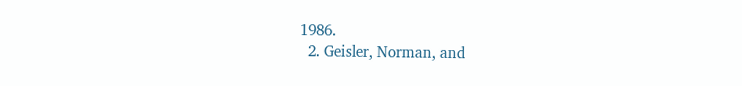1986.
  2. Geisler, Norman, and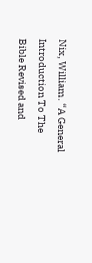Nix, William. “A General Introduction To The Bible Revised and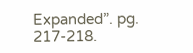Expanded”. pg. 217-218.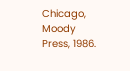Chicago, Moody Press, 1986.